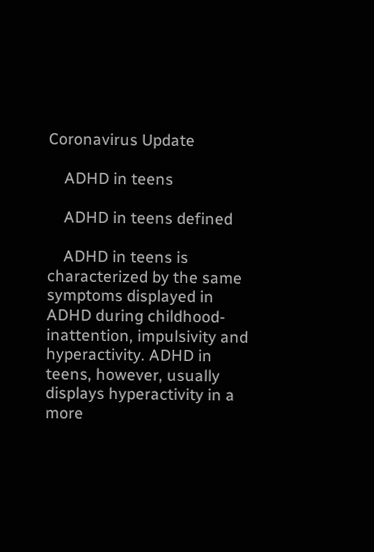Coronavirus Update

    ADHD in teens

    ADHD in teens defined

    ADHD in teens is characterized by the same symptoms displayed in ADHD during childhood- inattention, impulsivity and hyperactivity. ADHD in teens, however, usually displays hyperactivity in a more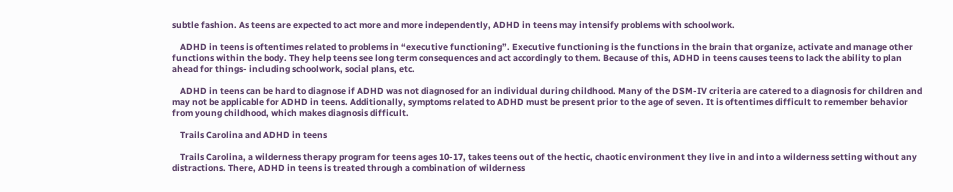subtle fashion. As teens are expected to act more and more independently, ADHD in teens may intensify problems with schoolwork.

    ADHD in teens is oftentimes related to problems in “executive functioning”. Executive functioning is the functions in the brain that organize, activate and manage other functions within the body. They help teens see long term consequences and act accordingly to them. Because of this, ADHD in teens causes teens to lack the ability to plan ahead for things- including schoolwork, social plans, etc.

    ADHD in teens can be hard to diagnose if ADHD was not diagnosed for an individual during childhood. Many of the DSM-IV criteria are catered to a diagnosis for children and may not be applicable for ADHD in teens. Additionally, symptoms related to ADHD must be present prior to the age of seven. It is oftentimes difficult to remember behavior from young childhood, which makes diagnosis difficult.

    Trails Carolina and ADHD in teens

    Trails Carolina, a wilderness therapy program for teens ages 10-17, takes teens out of the hectic, chaotic environment they live in and into a wilderness setting without any distractions. There, ADHD in teens is treated through a combination of wilderness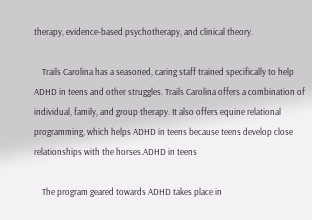therapy, evidence-based psychotherapy, and clinical theory.

    Trails Carolina has a seasoned, caring staff trained specifically to help ADHD in teens and other struggles. Trails Carolina offers a combination of individual, family, and group therapy. It also offers equine relational programming, which helps ADHD in teens because teens develop close relationships with the horses.ADHD in teens

    The program geared towards ADHD takes place in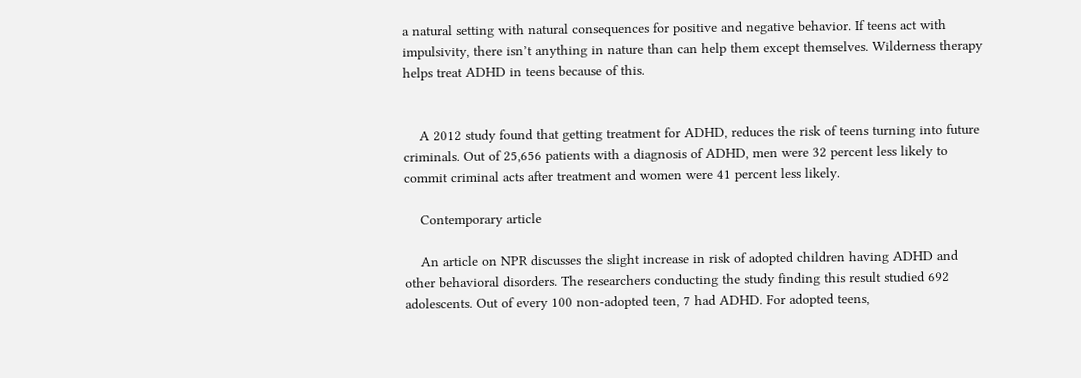a natural setting with natural consequences for positive and negative behavior. If teens act with impulsivity, there isn’t anything in nature than can help them except themselves. Wilderness therapy helps treat ADHD in teens because of this.


    A 2012 study found that getting treatment for ADHD, reduces the risk of teens turning into future criminals. Out of 25,656 patients with a diagnosis of ADHD, men were 32 percent less likely to commit criminal acts after treatment and women were 41 percent less likely.

    Contemporary article

    An article on NPR discusses the slight increase in risk of adopted children having ADHD and other behavioral disorders. The researchers conducting the study finding this result studied 692 adolescents. Out of every 100 non-adopted teen, 7 had ADHD. For adopted teens,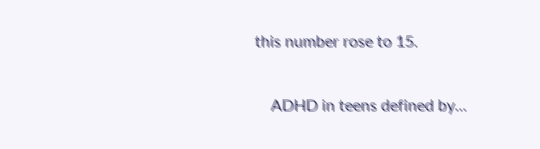this number rose to 15.

    ADHD in teens defined by...